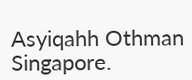Asyiqahh Othman Singapore.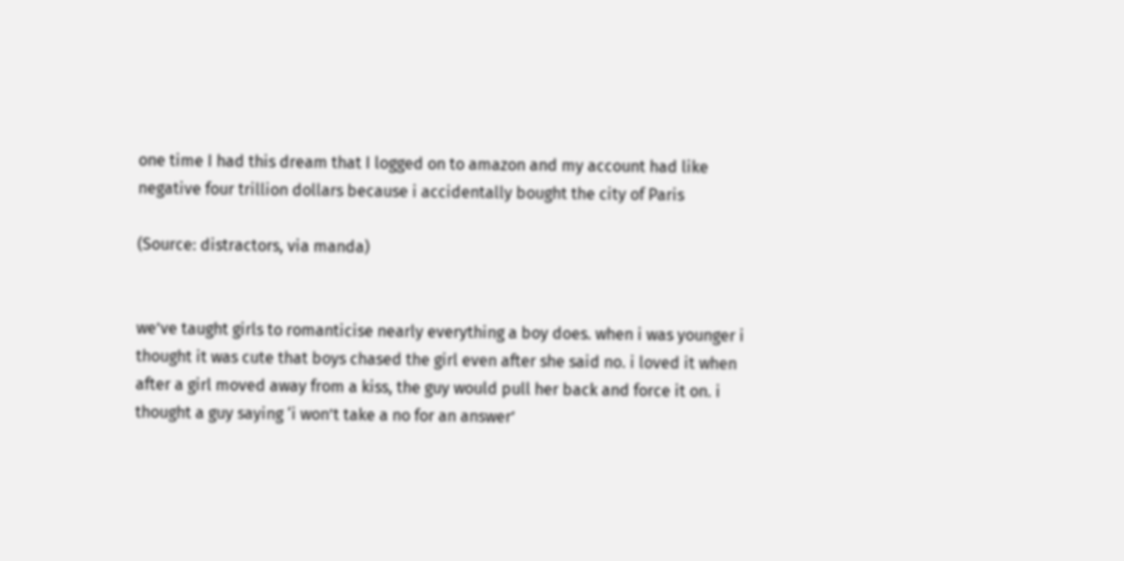one time I had this dream that I logged on to amazon and my account had like negative four trillion dollars because i accidentally bought the city of Paris

(Source: distractors, via manda)


we’ve taught girls to romanticise nearly everything a boy does. when i was younger i thought it was cute that boys chased the girl even after she said no. i loved it when after a girl moved away from a kiss, the guy would pull her back and force it on. i thought a guy saying ‘i won’t take a no for an answer’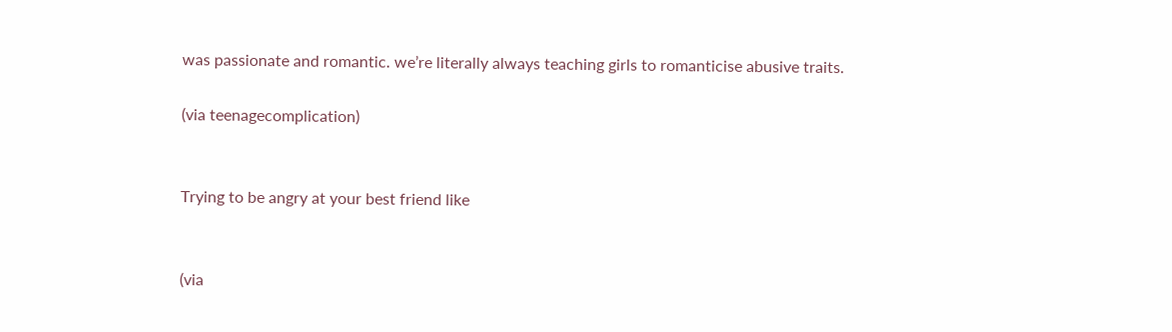was passionate and romantic. we’re literally always teaching girls to romanticise abusive traits.

(via teenagecomplication)


Trying to be angry at your best friend like


(via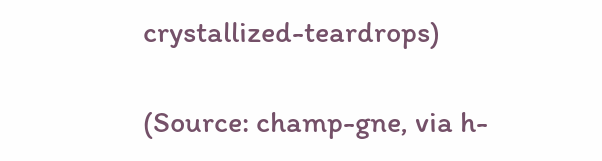crystallized-teardrops)

(Source: champ-gne, via h-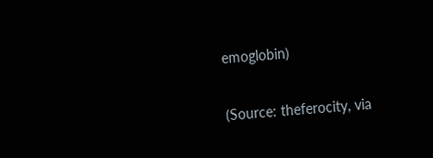emoglobin)

(Source: theferocity, via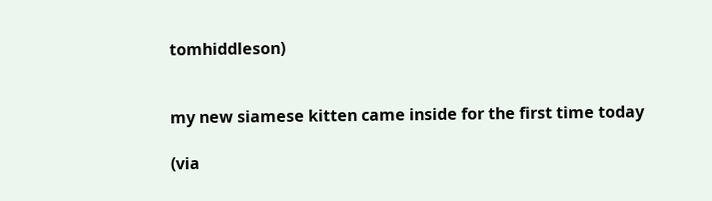tomhiddleson)


my new siamese kitten came inside for the first time today

(via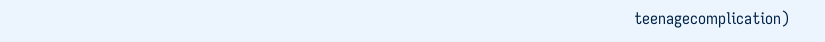teenagecomplication)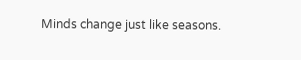Minds change just like seasons.